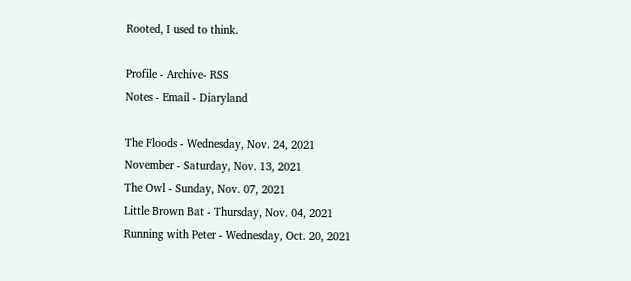Rooted, I used to think.

Profile - Archive- RSS
Notes - Email - Diaryland

The Floods - Wednesday, Nov. 24, 2021
November - Saturday, Nov. 13, 2021
The Owl - Sunday, Nov. 07, 2021
Little Brown Bat - Thursday, Nov. 04, 2021
Running with Peter - Wednesday, Oct. 20, 2021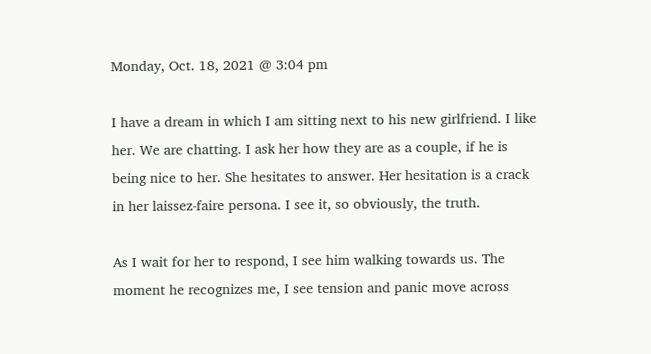Monday, Oct. 18, 2021 @ 3:04 pm

I have a dream in which I am sitting next to his new girlfriend. I like her. We are chatting. I ask her how they are as a couple, if he is being nice to her. She hesitates to answer. Her hesitation is a crack in her laissez-faire persona. I see it, so obviously, the truth.

As I wait for her to respond, I see him walking towards us. The moment he recognizes me, I see tension and panic move across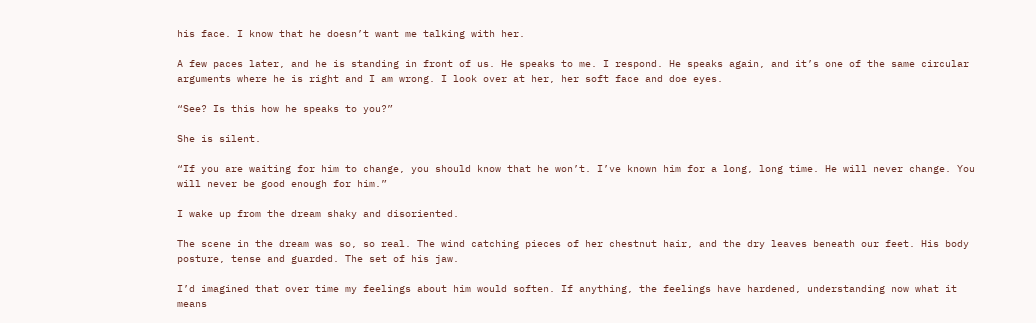his face. I know that he doesn’t want me talking with her.

A few paces later, and he is standing in front of us. He speaks to me. I respond. He speaks again, and it’s one of the same circular arguments where he is right and I am wrong. I look over at her, her soft face and doe eyes.

“See? Is this how he speaks to you?”

She is silent.

“If you are waiting for him to change, you should know that he won’t. I’ve known him for a long, long time. He will never change. You will never be good enough for him.”

I wake up from the dream shaky and disoriented.

The scene in the dream was so, so real. The wind catching pieces of her chestnut hair, and the dry leaves beneath our feet. His body posture, tense and guarded. The set of his jaw.

I’d imagined that over time my feelings about him would soften. If anything, the feelings have hardened, understanding now what it means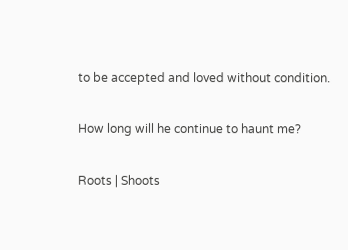to be accepted and loved without condition.

How long will he continue to haunt me?

Roots | Shoots